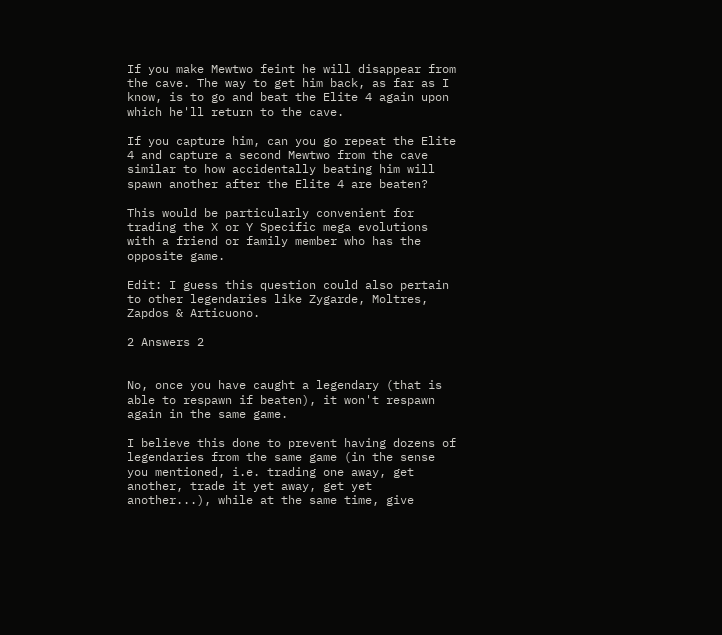If you make Mewtwo feint he will disappear from the cave. The way to get him back, as far as I know, is to go and beat the Elite 4 again upon which he'll return to the cave.

If you capture him, can you go repeat the Elite 4 and capture a second Mewtwo from the cave similar to how accidentally beating him will spawn another after the Elite 4 are beaten?

This would be particularly convenient for trading the X or Y Specific mega evolutions with a friend or family member who has the opposite game.

Edit: I guess this question could also pertain to other legendaries like Zygarde, Moltres, Zapdos & Articuono.

2 Answers 2


No, once you have caught a legendary (that is able to respawn if beaten), it won't respawn again in the same game.

I believe this done to prevent having dozens of legendaries from the same game (in the sense you mentioned, i.e. trading one away, get another, trade it yet away, get yet another...), while at the same time, give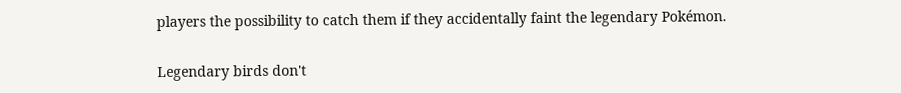players the possibility to catch them if they accidentally faint the legendary Pokémon.

Legendary birds don't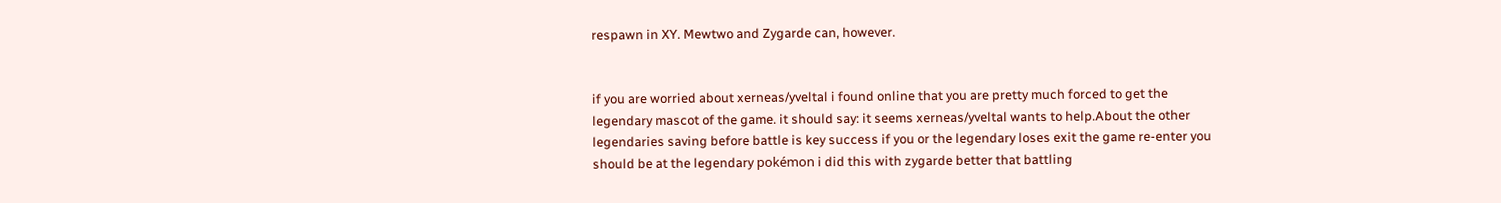respawn in XY. Mewtwo and Zygarde can, however.


if you are worried about xerneas/yveltal i found online that you are pretty much forced to get the legendary mascot of the game. it should say: it seems xerneas/yveltal wants to help.About the other legendaries saving before battle is key success if you or the legendary loses exit the game re-enter you should be at the legendary pokémon i did this with zygarde better that battling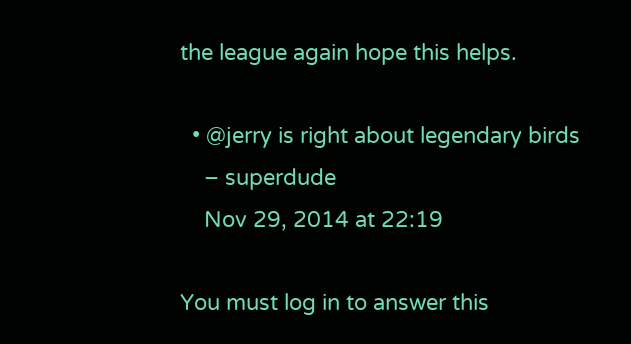the league again hope this helps.

  • @jerry is right about legendary birds
    – superdude
    Nov 29, 2014 at 22:19

You must log in to answer this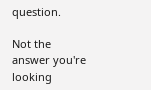question.

Not the answer you're looking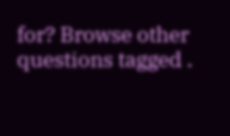for? Browse other questions tagged .